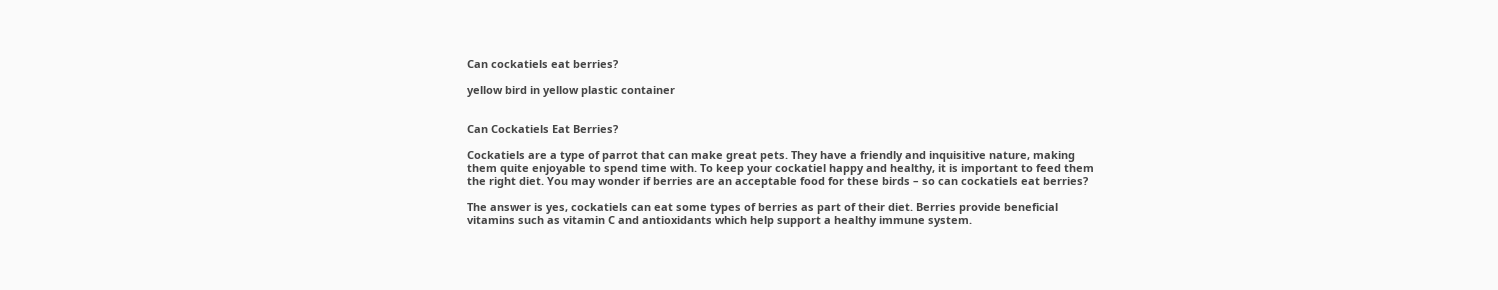Can cockatiels eat berries?

yellow bird in yellow plastic container


Can Cockatiels Eat Berries?

Cockatiels are a type of parrot that can make great pets. They have a friendly and inquisitive nature, making them quite enjoyable to spend time with. To keep your cockatiel happy and healthy, it is important to feed them the right diet. You may wonder if berries are an acceptable food for these birds – so can cockatiels eat berries?

The answer is yes, cockatiels can eat some types of berries as part of their diet. Berries provide beneficial vitamins such as vitamin C and antioxidants which help support a healthy immune system.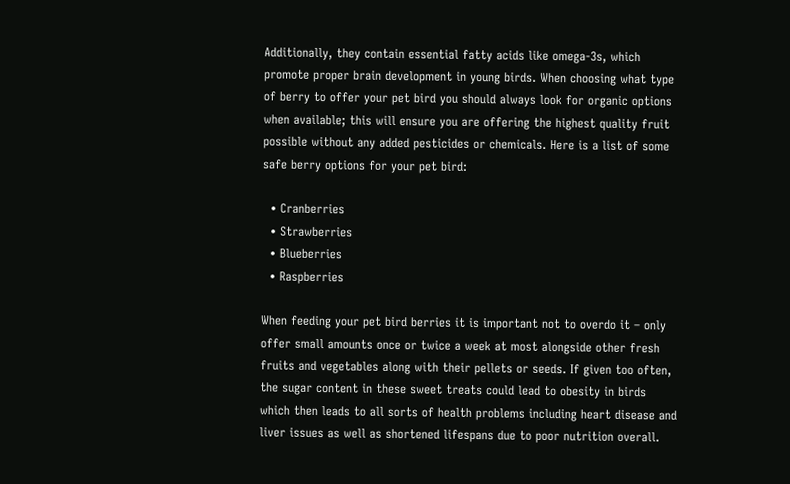Additionally, they contain essential fatty acids like omega-3s, which promote proper brain development in young birds. When choosing what type of berry to offer your pet bird you should always look for organic options when available; this will ensure you are offering the highest quality fruit possible without any added pesticides or chemicals. Here is a list of some safe berry options for your pet bird:

  • Cranberries
  • Strawberries
  • Blueberries
  • Raspberries

When feeding your pet bird berries it is important not to overdo it – only offer small amounts once or twice a week at most alongside other fresh fruits and vegetables along with their pellets or seeds. If given too often, the sugar content in these sweet treats could lead to obesity in birds which then leads to all sorts of health problems including heart disease and liver issues as well as shortened lifespans due to poor nutrition overall.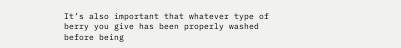It’s also important that whatever type of berry you give has been properly washed before being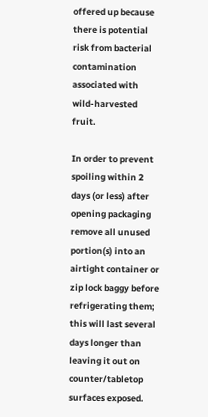offered up because there is potential risk from bacterial contamination associated with wild-harvested fruit.

In order to prevent spoiling within 2 days (or less) after opening packaging remove all unused portion(s) into an airtight container or zip lock baggy before refrigerating them; this will last several days longer than leaving it out on counter/tabletop surfaces exposed.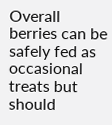Overall berries can be safely fed as occasional treats but should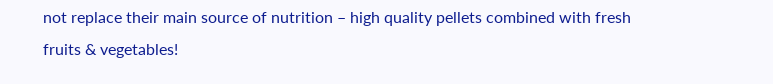not replace their main source of nutrition – high quality pellets combined with fresh fruits & vegetables!